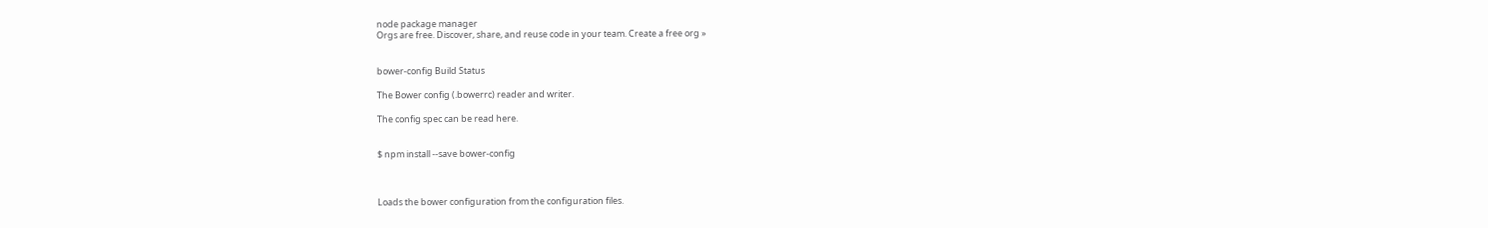node package manager
Orgs are free. Discover, share, and reuse code in your team. Create a free org »


bower-config Build Status

The Bower config (.bowerrc) reader and writer.

The config spec can be read here.


$ npm install --save bower-config



Loads the bower configuration from the configuration files.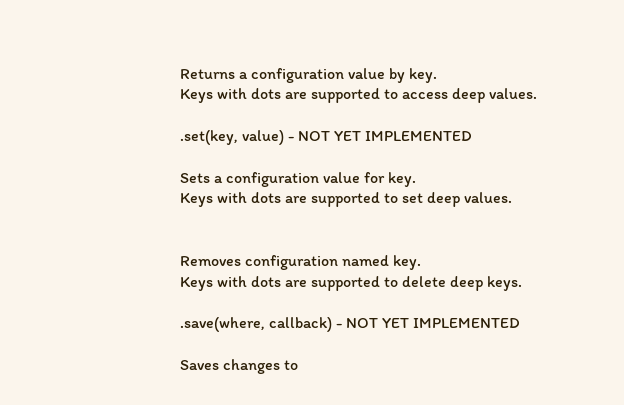Returns a configuration value by key.
Keys with dots are supported to access deep values.

.set(key, value) - NOT YET IMPLEMENTED

Sets a configuration value for key.
Keys with dots are supported to set deep values.


Removes configuration named key.
Keys with dots are supported to delete deep keys.

.save(where, callback) - NOT YET IMPLEMENTED

Saves changes to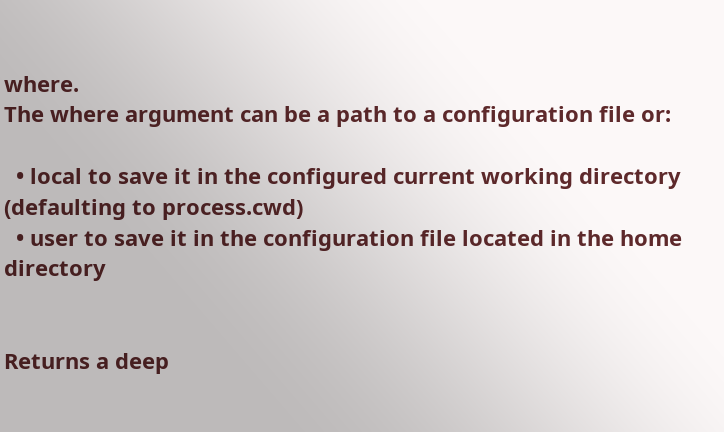where.
The where argument can be a path to a configuration file or:

  • local to save it in the configured current working directory (defaulting to process.cwd)
  • user to save it in the configuration file located in the home directory


Returns a deep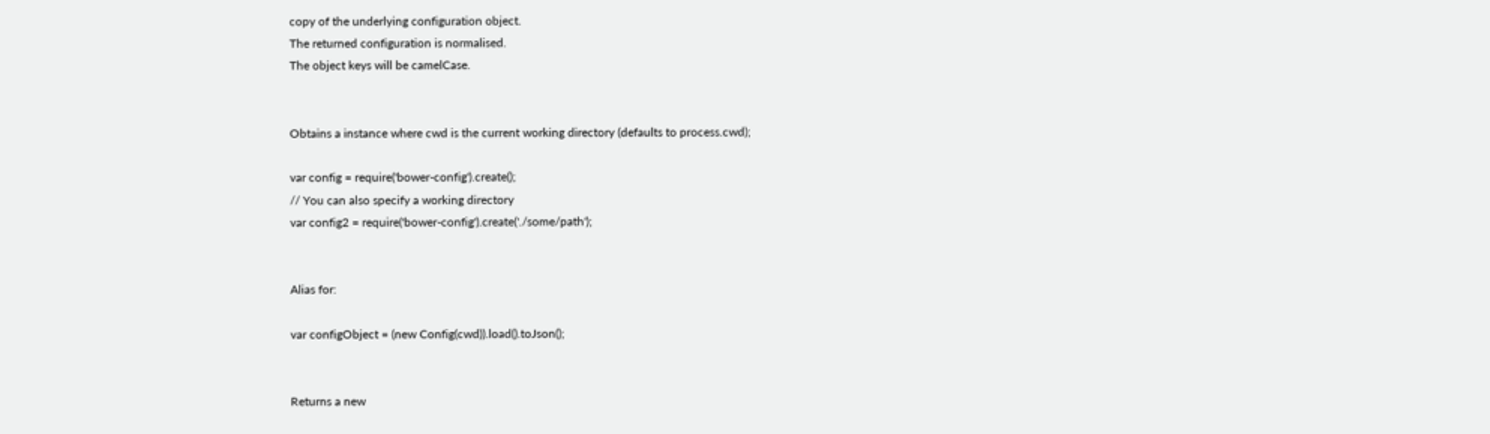copy of the underlying configuration object.
The returned configuration is normalised.
The object keys will be camelCase.


Obtains a instance where cwd is the current working directory (defaults to process.cwd);

var config = require('bower-config').create();
// You can also specify a working directory
var config2 = require('bower-config').create('./some/path');


Alias for:

var configObject = (new Config(cwd)).load().toJson();


Returns a new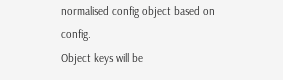normalised config object based on config.
Object keys will be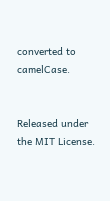converted to camelCase.


Released under the MIT License.